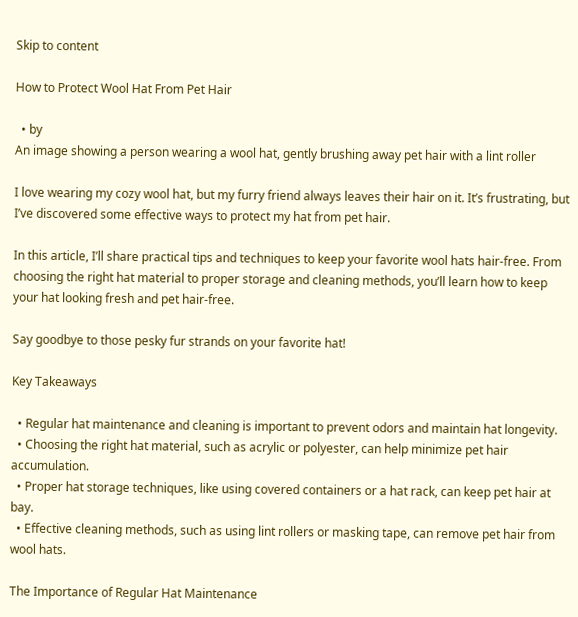Skip to content

How to Protect Wool Hat From Pet Hair

  • by
An image showing a person wearing a wool hat, gently brushing away pet hair with a lint roller

I love wearing my cozy wool hat, but my furry friend always leaves their hair on it. It’s frustrating, but I’ve discovered some effective ways to protect my hat from pet hair.

In this article, I’ll share practical tips and techniques to keep your favorite wool hats hair-free. From choosing the right hat material to proper storage and cleaning methods, you’ll learn how to keep your hat looking fresh and pet hair-free.

Say goodbye to those pesky fur strands on your favorite hat!

Key Takeaways

  • Regular hat maintenance and cleaning is important to prevent odors and maintain hat longevity.
  • Choosing the right hat material, such as acrylic or polyester, can help minimize pet hair accumulation.
  • Proper hat storage techniques, like using covered containers or a hat rack, can keep pet hair at bay.
  • Effective cleaning methods, such as using lint rollers or masking tape, can remove pet hair from wool hats.

The Importance of Regular Hat Maintenance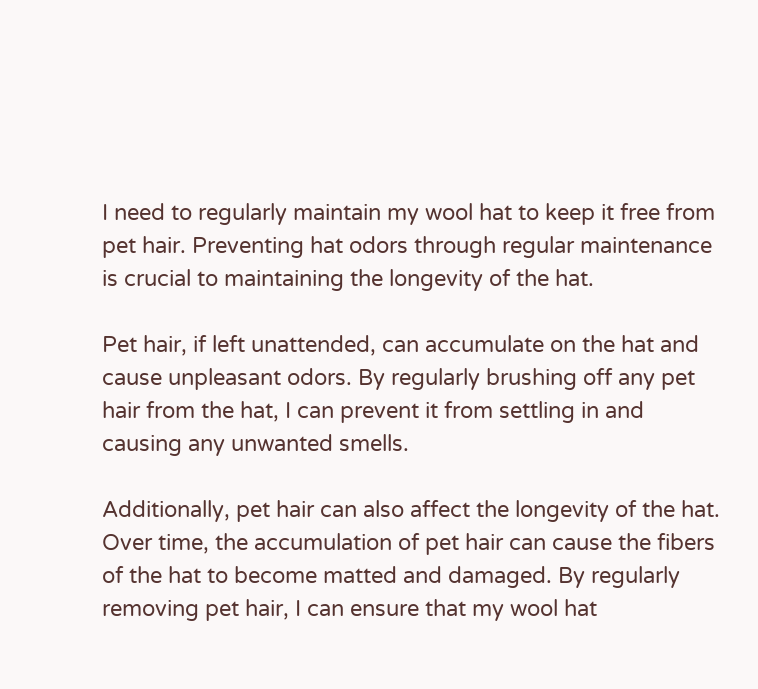I need to regularly maintain my wool hat to keep it free from pet hair. Preventing hat odors through regular maintenance is crucial to maintaining the longevity of the hat.

Pet hair, if left unattended, can accumulate on the hat and cause unpleasant odors. By regularly brushing off any pet hair from the hat, I can prevent it from settling in and causing any unwanted smells.

Additionally, pet hair can also affect the longevity of the hat. Over time, the accumulation of pet hair can cause the fibers of the hat to become matted and damaged. By regularly removing pet hair, I can ensure that my wool hat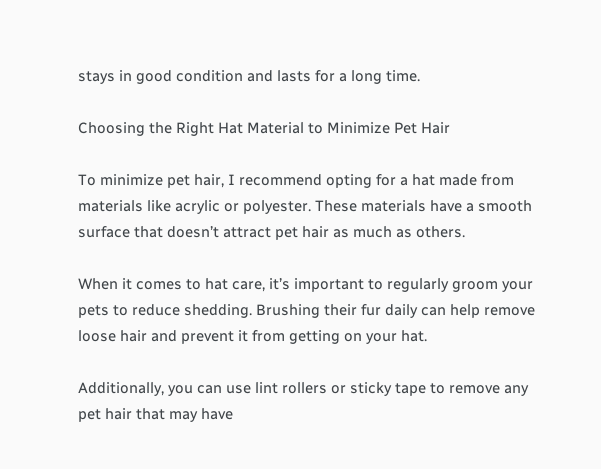stays in good condition and lasts for a long time.

Choosing the Right Hat Material to Minimize Pet Hair

To minimize pet hair, I recommend opting for a hat made from materials like acrylic or polyester. These materials have a smooth surface that doesn’t attract pet hair as much as others.

When it comes to hat care, it’s important to regularly groom your pets to reduce shedding. Brushing their fur daily can help remove loose hair and prevent it from getting on your hat.

Additionally, you can use lint rollers or sticky tape to remove any pet hair that may have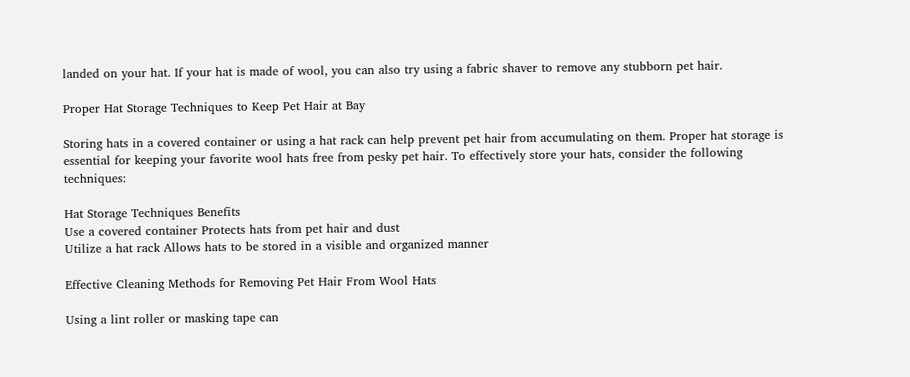landed on your hat. If your hat is made of wool, you can also try using a fabric shaver to remove any stubborn pet hair.

Proper Hat Storage Techniques to Keep Pet Hair at Bay

Storing hats in a covered container or using a hat rack can help prevent pet hair from accumulating on them. Proper hat storage is essential for keeping your favorite wool hats free from pesky pet hair. To effectively store your hats, consider the following techniques:

Hat Storage Techniques Benefits
Use a covered container Protects hats from pet hair and dust
Utilize a hat rack Allows hats to be stored in a visible and organized manner

Effective Cleaning Methods for Removing Pet Hair From Wool Hats

Using a lint roller or masking tape can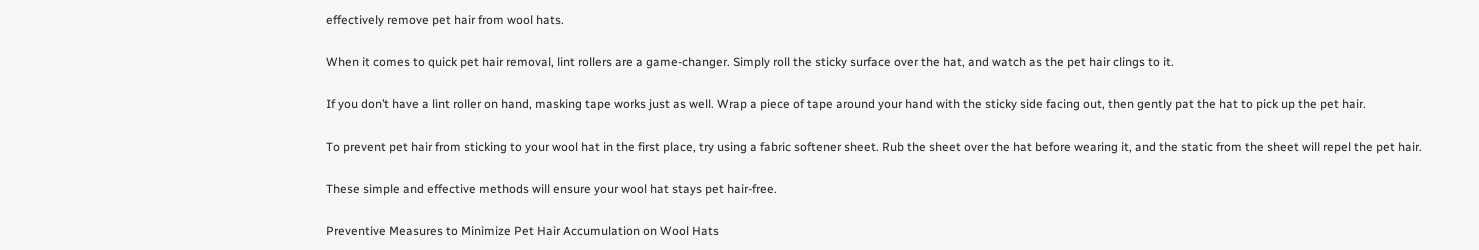effectively remove pet hair from wool hats.

When it comes to quick pet hair removal, lint rollers are a game-changer. Simply roll the sticky surface over the hat, and watch as the pet hair clings to it.

If you don’t have a lint roller on hand, masking tape works just as well. Wrap a piece of tape around your hand with the sticky side facing out, then gently pat the hat to pick up the pet hair.

To prevent pet hair from sticking to your wool hat in the first place, try using a fabric softener sheet. Rub the sheet over the hat before wearing it, and the static from the sheet will repel the pet hair.

These simple and effective methods will ensure your wool hat stays pet hair-free.

Preventive Measures to Minimize Pet Hair Accumulation on Wool Hats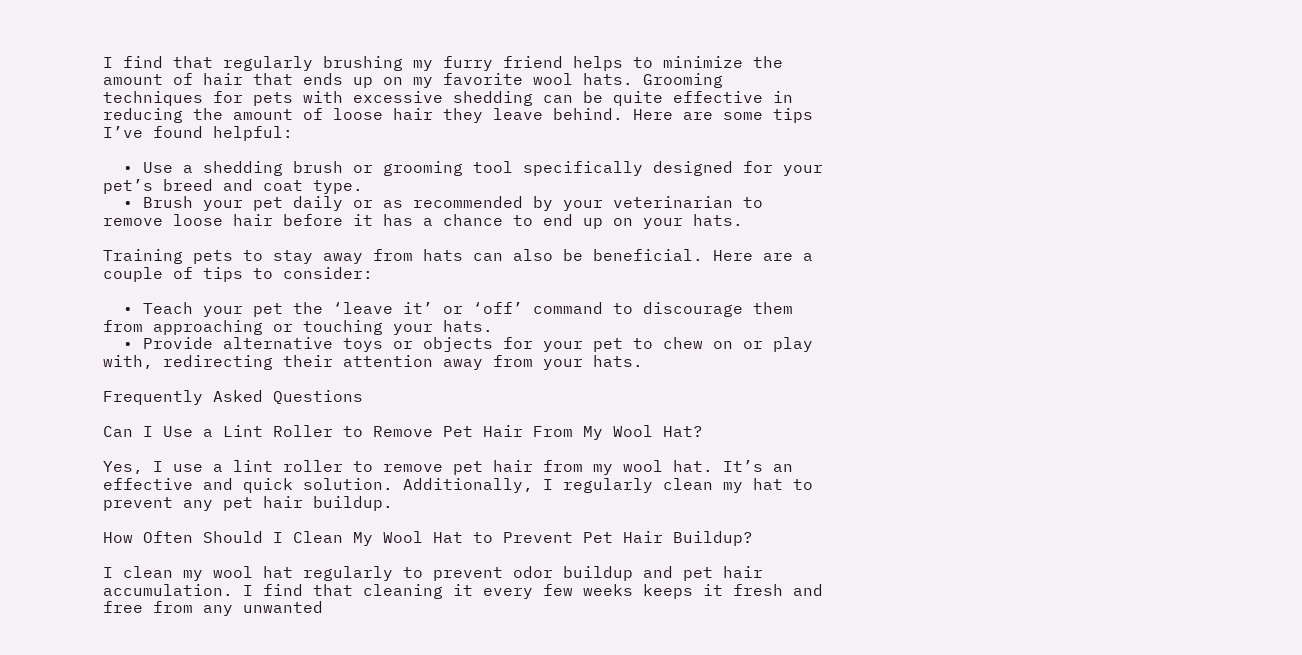I find that regularly brushing my furry friend helps to minimize the amount of hair that ends up on my favorite wool hats. Grooming techniques for pets with excessive shedding can be quite effective in reducing the amount of loose hair they leave behind. Here are some tips I’ve found helpful:

  • Use a shedding brush or grooming tool specifically designed for your pet’s breed and coat type.
  • Brush your pet daily or as recommended by your veterinarian to remove loose hair before it has a chance to end up on your hats.

Training pets to stay away from hats can also be beneficial. Here are a couple of tips to consider:

  • Teach your pet the ‘leave it’ or ‘off’ command to discourage them from approaching or touching your hats.
  • Provide alternative toys or objects for your pet to chew on or play with, redirecting their attention away from your hats.

Frequently Asked Questions

Can I Use a Lint Roller to Remove Pet Hair From My Wool Hat?

Yes, I use a lint roller to remove pet hair from my wool hat. It’s an effective and quick solution. Additionally, I regularly clean my hat to prevent any pet hair buildup.

How Often Should I Clean My Wool Hat to Prevent Pet Hair Buildup?

I clean my wool hat regularly to prevent odor buildup and pet hair accumulation. I find that cleaning it every few weeks keeps it fresh and free from any unwanted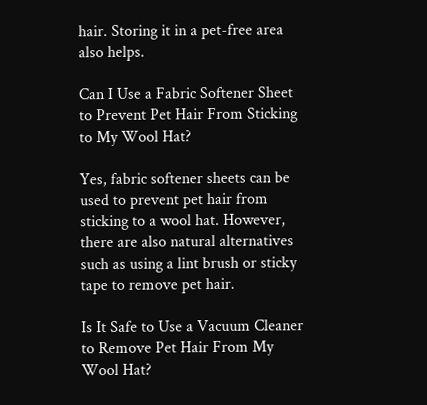hair. Storing it in a pet-free area also helps.

Can I Use a Fabric Softener Sheet to Prevent Pet Hair From Sticking to My Wool Hat?

Yes, fabric softener sheets can be used to prevent pet hair from sticking to a wool hat. However, there are also natural alternatives such as using a lint brush or sticky tape to remove pet hair.

Is It Safe to Use a Vacuum Cleaner to Remove Pet Hair From My Wool Hat?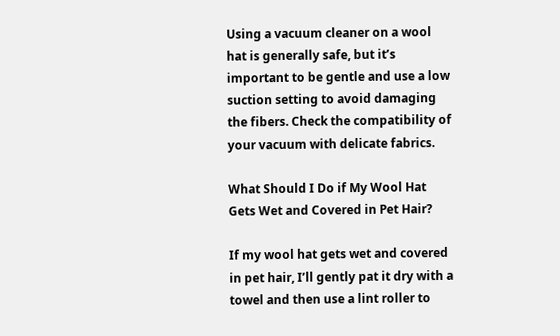Using a vacuum cleaner on a wool hat is generally safe, but it’s important to be gentle and use a low suction setting to avoid damaging the fibers. Check the compatibility of your vacuum with delicate fabrics.

What Should I Do if My Wool Hat Gets Wet and Covered in Pet Hair?

If my wool hat gets wet and covered in pet hair, I’ll gently pat it dry with a towel and then use a lint roller to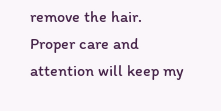remove the hair. Proper care and attention will keep my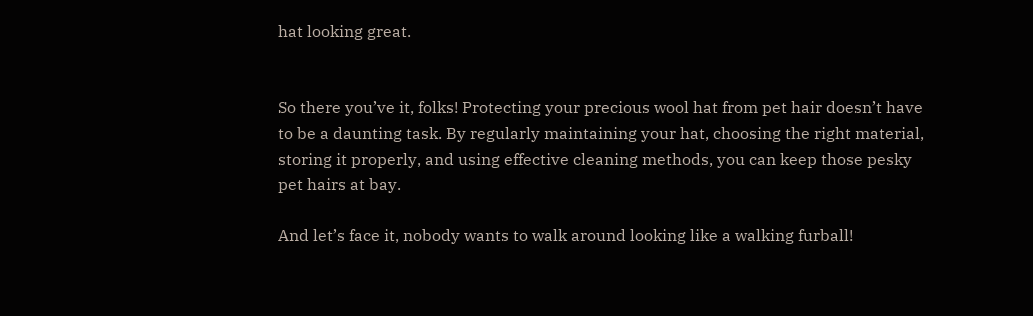hat looking great.


So there you’ve it, folks! Protecting your precious wool hat from pet hair doesn’t have to be a daunting task. By regularly maintaining your hat, choosing the right material, storing it properly, and using effective cleaning methods, you can keep those pesky pet hairs at bay.

And let’s face it, nobody wants to walk around looking like a walking furball!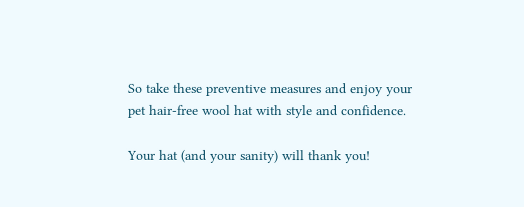So take these preventive measures and enjoy your pet hair-free wool hat with style and confidence.

Your hat (and your sanity) will thank you!